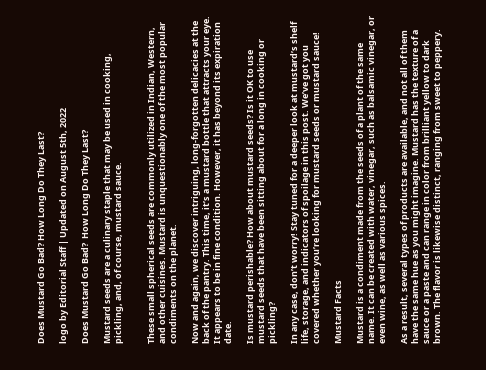Does Mustard Go Bad? How Long Do They Last?

logo by Editorial Staff | Updated on August 5th, 2022

Does Mustard Go Bad?  How Long Do They Last?

Mustard seeds are a culinary staple that may be used in cooking, pickling, and, of course, mustard sauce.


These small spherical seeds are commonly utilized in Indian, Western, and other cuisines. Mustard is unquestionably one of the most popular condiments on the planet.

Now and again, we discover intriguing, long-forgotten delicacies at the back of the pantry. This time, it’s a mustard bottle that attracts your eye. It appears to be in fine condition. However, it has beyond its expiration date.

Is mustard perishable? How about mustard seeds? Is it OK to use mustard seeds that have been sitting about for a long in cooking or pickling?

In any case, don’t worry! Stay tuned for a deeper look at mustard’s shelf life, storage, and indicators of spoilage in this post. We’ve got you covered whether you’re looking for mustard seeds or mustard sauce!

Mustard Facts

Mustard is a condiment made from the seeds of a plant of the same name. It can be created with water, vinegar, such as balsamic vinegar, or even wine, as well as various spices.

As a result, several types of products are available, and not all of them have the same hue as you might imagine. Mustard has the texture of a sauce or a paste and can range in color from brilliant yellow to dark brown. The flavor is likewise distinct, ranging from sweet to peppery.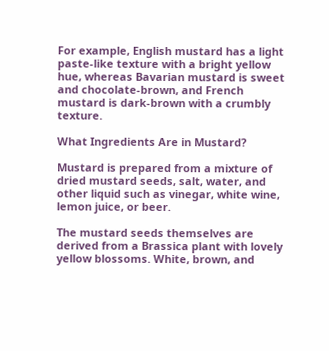For example, English mustard has a light paste-like texture with a bright yellow hue, whereas Bavarian mustard is sweet and chocolate-brown, and French mustard is dark-brown with a crumbly texture.

What Ingredients Are in Mustard?

Mustard is prepared from a mixture of dried mustard seeds, salt, water, and other liquid such as vinegar, white wine, lemon juice, or beer.

The mustard seeds themselves are derived from a Brassica plant with lovely yellow blossoms. White, brown, and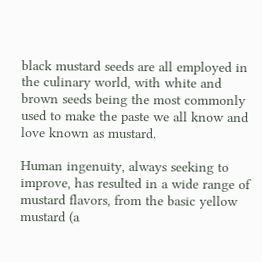black mustard seeds are all employed in the culinary world, with white and brown seeds being the most commonly used to make the paste we all know and love known as mustard.

Human ingenuity, always seeking to improve, has resulted in a wide range of mustard flavors, from the basic yellow mustard (a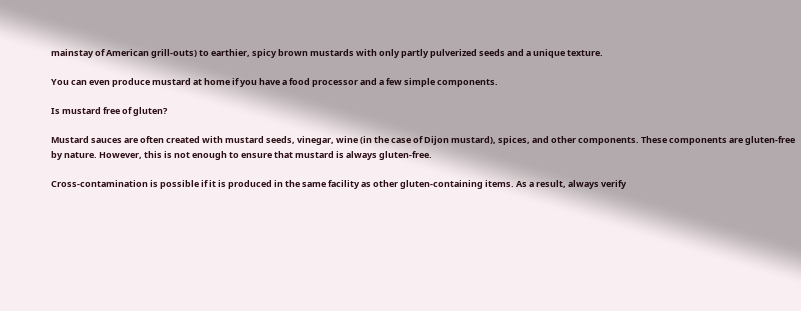mainstay of American grill-outs) to earthier, spicy brown mustards with only partly pulverized seeds and a unique texture.

You can even produce mustard at home if you have a food processor and a few simple components.

Is mustard free of gluten?

Mustard sauces are often created with mustard seeds, vinegar, wine (in the case of Dijon mustard), spices, and other components. These components are gluten-free by nature. However, this is not enough to ensure that mustard is always gluten-free.

Cross-contamination is possible if it is produced in the same facility as other gluten-containing items. As a result, always verify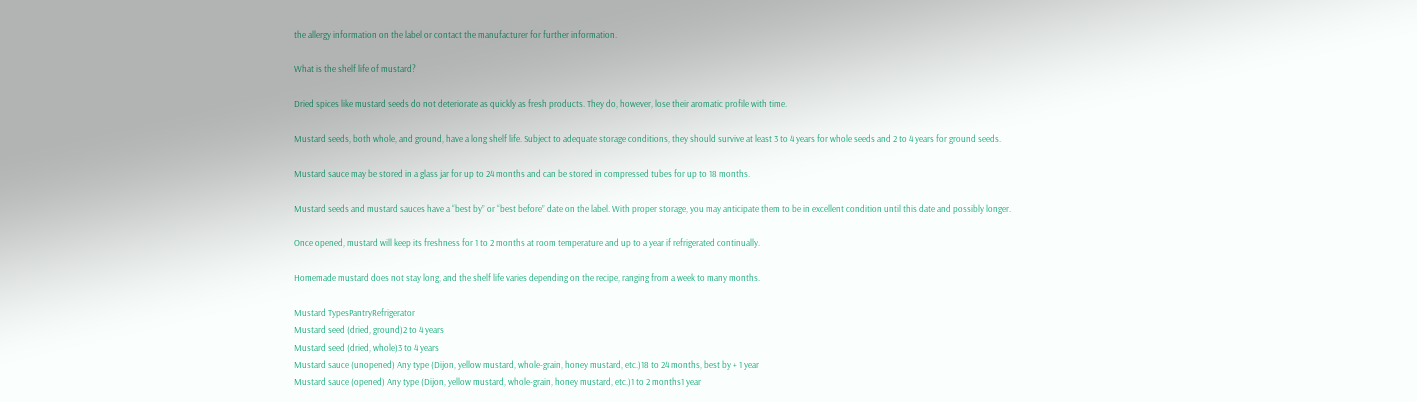the allergy information on the label or contact the manufacturer for further information.

What is the shelf life of mustard?

Dried spices like mustard seeds do not deteriorate as quickly as fresh products. They do, however, lose their aromatic profile with time.

Mustard seeds, both whole, and ground, have a long shelf life. Subject to adequate storage conditions, they should survive at least 3 to 4 years for whole seeds and 2 to 4 years for ground seeds.

Mustard sauce may be stored in a glass jar for up to 24 months and can be stored in compressed tubes for up to 18 months.

Mustard seeds and mustard sauces have a “best by” or “best before” date on the label. With proper storage, you may anticipate them to be in excellent condition until this date and possibly longer.

Once opened, mustard will keep its freshness for 1 to 2 months at room temperature and up to a year if refrigerated continually.

Homemade mustard does not stay long, and the shelf life varies depending on the recipe, ranging from a week to many months.

Mustard TypesPantryRefrigerator
Mustard seed (dried, ground)2 to 4 years
Mustard seed (dried, whole)3 to 4 years
Mustard sauce (unopened) Any type (Dijon, yellow mustard, whole-grain, honey mustard, etc.)18 to 24 months, best by + 1 year
Mustard sauce (opened) Any type (Dijon, yellow mustard, whole-grain, honey mustard, etc.)1 to 2 months1 year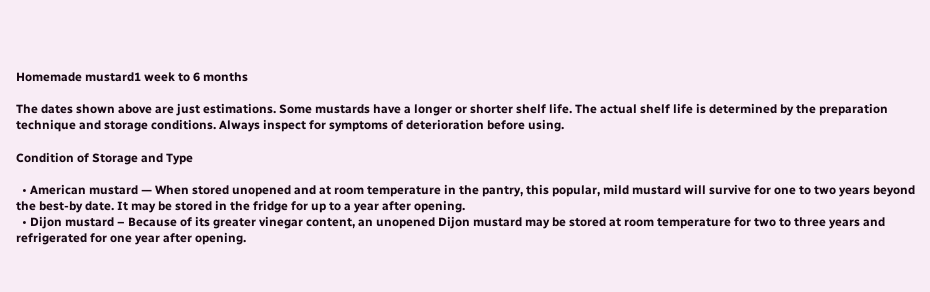Homemade mustard1 week to 6 months

The dates shown above are just estimations. Some mustards have a longer or shorter shelf life. The actual shelf life is determined by the preparation technique and storage conditions. Always inspect for symptoms of deterioration before using.

Condition of Storage and Type

  • American mustard — When stored unopened and at room temperature in the pantry, this popular, mild mustard will survive for one to two years beyond the best-by date. It may be stored in the fridge for up to a year after opening.
  • Dijon mustard – Because of its greater vinegar content, an unopened Dijon mustard may be stored at room temperature for two to three years and refrigerated for one year after opening.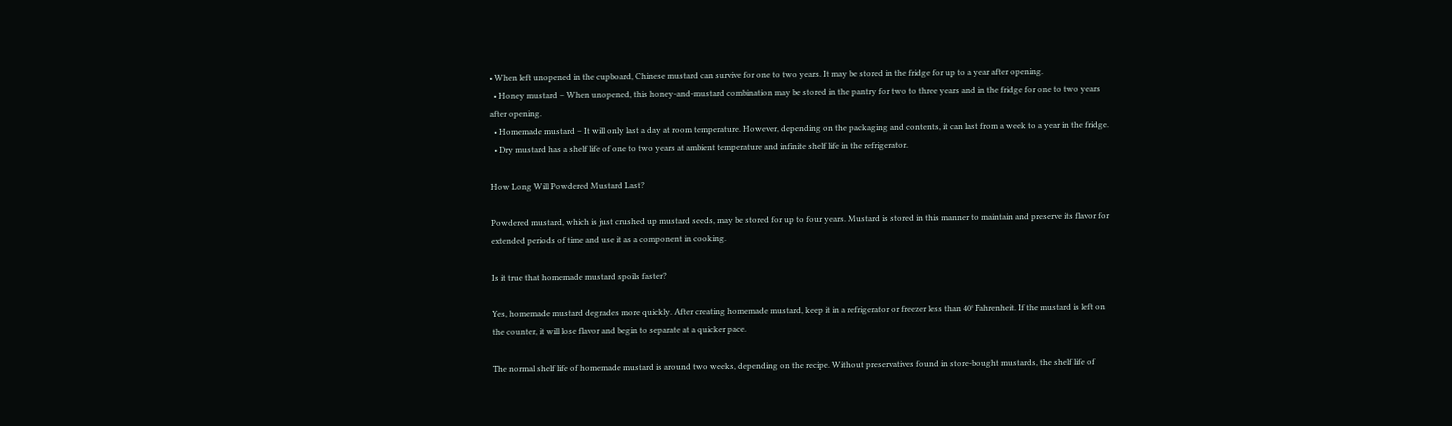• When left unopened in the cupboard, Chinese mustard can survive for one to two years. It may be stored in the fridge for up to a year after opening.
  • Honey mustard – When unopened, this honey-and-mustard combination may be stored in the pantry for two to three years and in the fridge for one to two years after opening.
  • Homemade mustard – It will only last a day at room temperature. However, depending on the packaging and contents, it can last from a week to a year in the fridge.
  • Dry mustard has a shelf life of one to two years at ambient temperature and infinite shelf life in the refrigerator.

How Long Will Powdered Mustard Last?

Powdered mustard, which is just crushed up mustard seeds, may be stored for up to four years. Mustard is stored in this manner to maintain and preserve its flavor for extended periods of time and use it as a component in cooking.

Is it true that homemade mustard spoils faster?

Yes, homemade mustard degrades more quickly. After creating homemade mustard, keep it in a refrigerator or freezer less than 40° Fahrenheit. If the mustard is left on the counter, it will lose flavor and begin to separate at a quicker pace.

The normal shelf life of homemade mustard is around two weeks, depending on the recipe. Without preservatives found in store-bought mustards, the shelf life of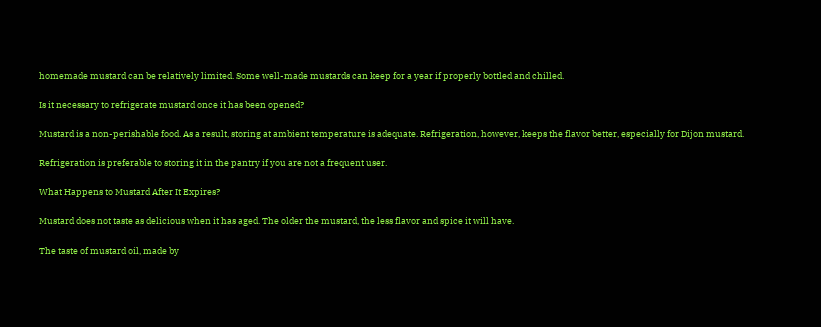homemade mustard can be relatively limited. Some well-made mustards can keep for a year if properly bottled and chilled.

Is it necessary to refrigerate mustard once it has been opened?

Mustard is a non-perishable food. As a result, storing at ambient temperature is adequate. Refrigeration, however, keeps the flavor better, especially for Dijon mustard.

Refrigeration is preferable to storing it in the pantry if you are not a frequent user.

What Happens to Mustard After It Expires?

Mustard does not taste as delicious when it has aged. The older the mustard, the less flavor and spice it will have.

The taste of mustard oil, made by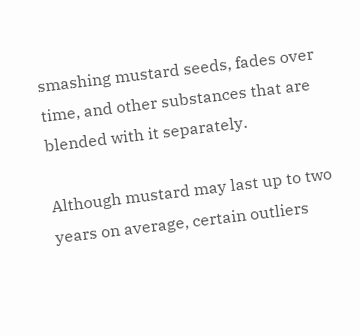smashing mustard seeds, fades over time, and other substances that are blended with it separately.

Although mustard may last up to two years on average, certain outliers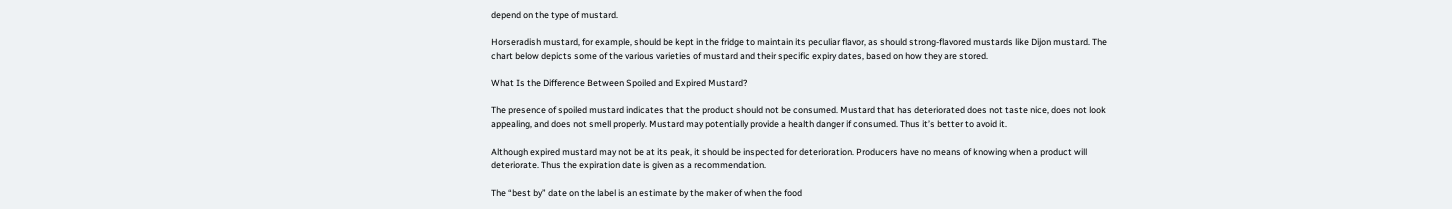depend on the type of mustard.

Horseradish mustard, for example, should be kept in the fridge to maintain its peculiar flavor, as should strong-flavored mustards like Dijon mustard. The chart below depicts some of the various varieties of mustard and their specific expiry dates, based on how they are stored.

What Is the Difference Between Spoiled and Expired Mustard?

The presence of spoiled mustard indicates that the product should not be consumed. Mustard that has deteriorated does not taste nice, does not look appealing, and does not smell properly. Mustard may potentially provide a health danger if consumed. Thus it’s better to avoid it.

Although expired mustard may not be at its peak, it should be inspected for deterioration. Producers have no means of knowing when a product will deteriorate. Thus the expiration date is given as a recommendation.

The “best by” date on the label is an estimate by the maker of when the food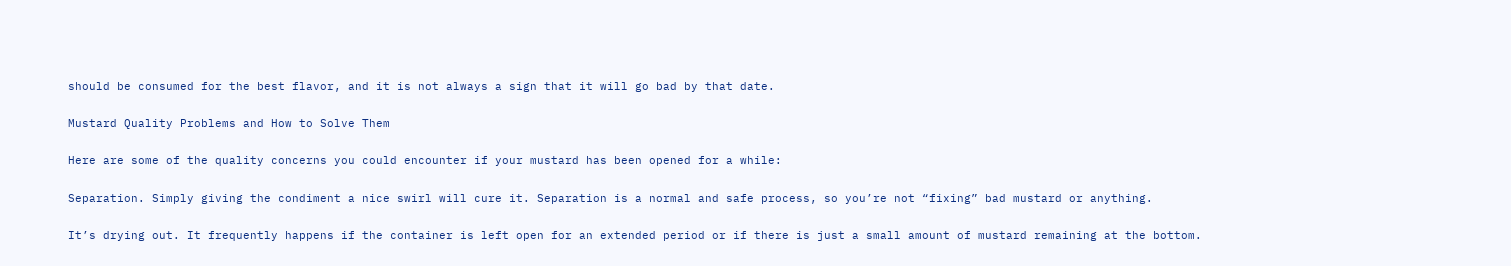should be consumed for the best flavor, and it is not always a sign that it will go bad by that date.

Mustard Quality Problems and How to Solve Them

Here are some of the quality concerns you could encounter if your mustard has been opened for a while:

Separation. Simply giving the condiment a nice swirl will cure it. Separation is a normal and safe process, so you’re not “fixing” bad mustard or anything.

It’s drying out. It frequently happens if the container is left open for an extended period or if there is just a small amount of mustard remaining at the bottom.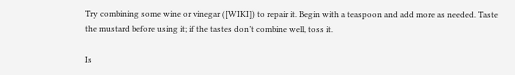Try combining some wine or vinegar ([WIKI]) to repair it. Begin with a teaspoon and add more as needed. Taste the mustard before using it; if the tastes don’t combine well, toss it.

Is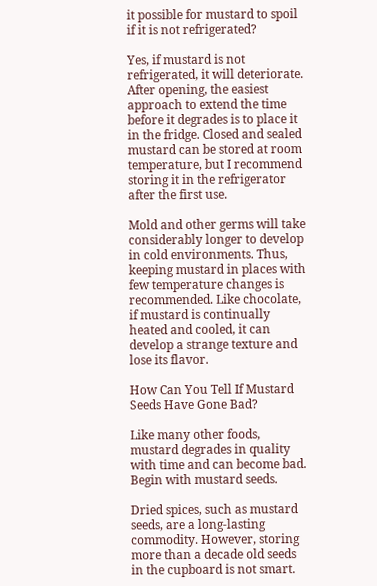it possible for mustard to spoil if it is not refrigerated?

Yes, if mustard is not refrigerated, it will deteriorate. After opening, the easiest approach to extend the time before it degrades is to place it in the fridge. Closed and sealed mustard can be stored at room temperature, but I recommend storing it in the refrigerator after the first use.

Mold and other germs will take considerably longer to develop in cold environments. Thus, keeping mustard in places with few temperature changes is recommended. Like chocolate, if mustard is continually heated and cooled, it can develop a strange texture and lose its flavor.

How Can You Tell If Mustard Seeds Have Gone Bad?

Like many other foods, mustard degrades in quality with time and can become bad. Begin with mustard seeds.

Dried spices, such as mustard seeds, are a long-lasting commodity. However, storing more than a decade old seeds in the cupboard is not smart.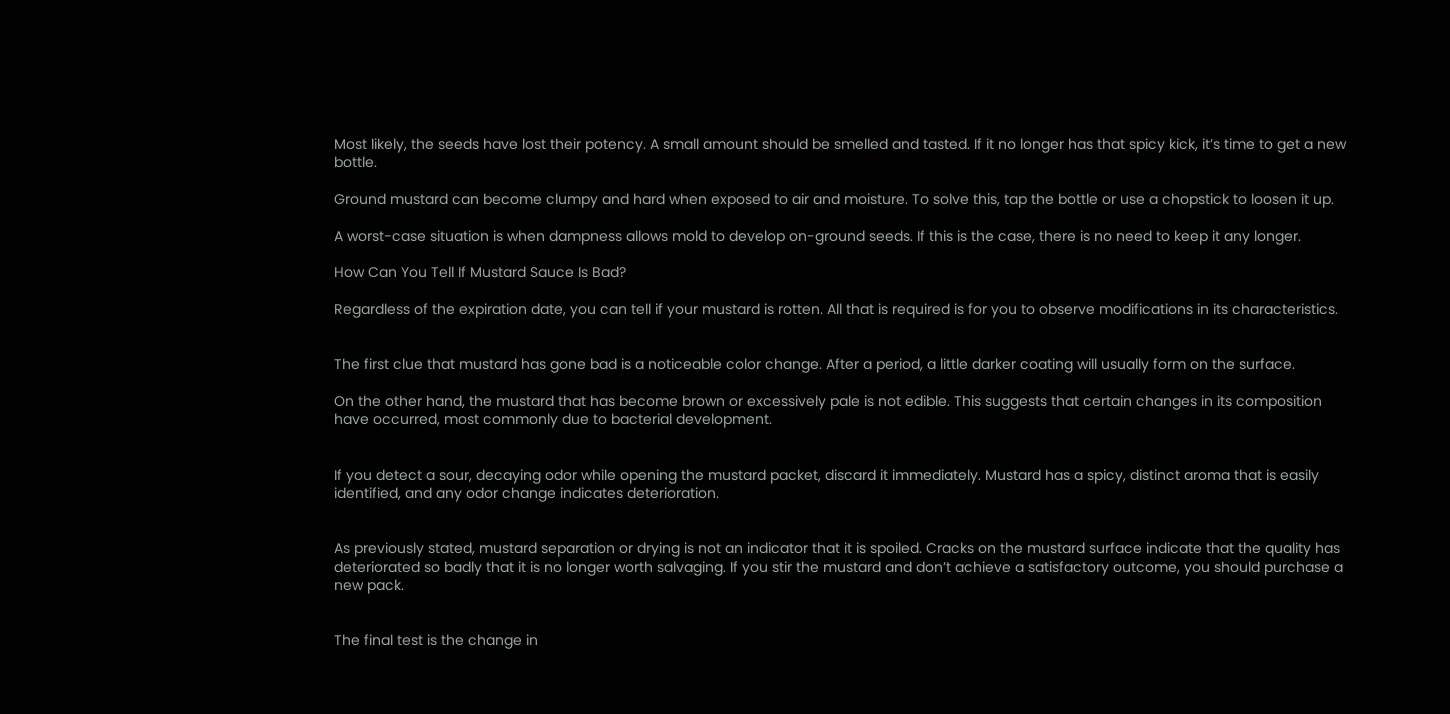Most likely, the seeds have lost their potency. A small amount should be smelled and tasted. If it no longer has that spicy kick, it’s time to get a new bottle.

Ground mustard can become clumpy and hard when exposed to air and moisture. To solve this, tap the bottle or use a chopstick to loosen it up.

A worst-case situation is when dampness allows mold to develop on-ground seeds. If this is the case, there is no need to keep it any longer.

How Can You Tell If Mustard Sauce Is Bad?

Regardless of the expiration date, you can tell if your mustard is rotten. All that is required is for you to observe modifications in its characteristics.


The first clue that mustard has gone bad is a noticeable color change. After a period, a little darker coating will usually form on the surface.

On the other hand, the mustard that has become brown or excessively pale is not edible. This suggests that certain changes in its composition have occurred, most commonly due to bacterial development.


If you detect a sour, decaying odor while opening the mustard packet, discard it immediately. Mustard has a spicy, distinct aroma that is easily identified, and any odor change indicates deterioration.


As previously stated, mustard separation or drying is not an indicator that it is spoiled. Cracks on the mustard surface indicate that the quality has deteriorated so badly that it is no longer worth salvaging. If you stir the mustard and don’t achieve a satisfactory outcome, you should purchase a new pack.


The final test is the change in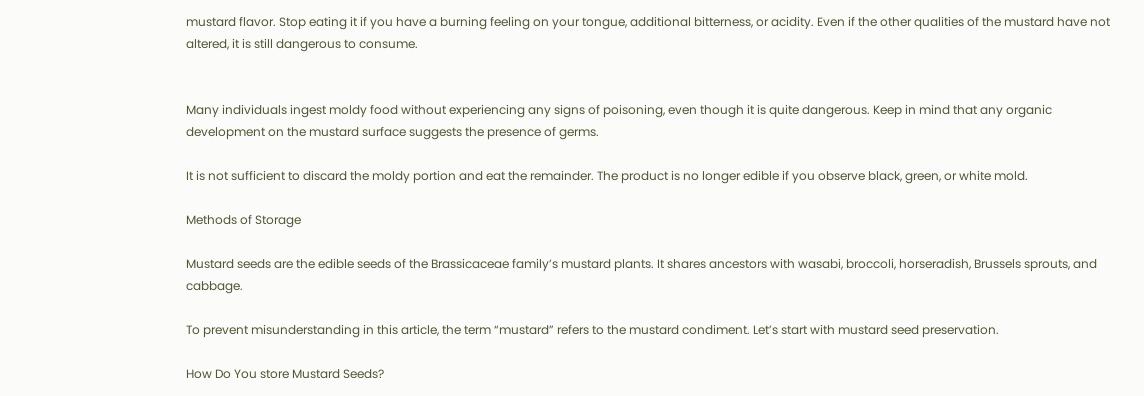mustard flavor. Stop eating it if you have a burning feeling on your tongue, additional bitterness, or acidity. Even if the other qualities of the mustard have not altered, it is still dangerous to consume.


Many individuals ingest moldy food without experiencing any signs of poisoning, even though it is quite dangerous. Keep in mind that any organic development on the mustard surface suggests the presence of germs.

It is not sufficient to discard the moldy portion and eat the remainder. The product is no longer edible if you observe black, green, or white mold.

Methods of Storage

Mustard seeds are the edible seeds of the Brassicaceae family’s mustard plants. It shares ancestors with wasabi, broccoli, horseradish, Brussels sprouts, and cabbage.

To prevent misunderstanding in this article, the term “mustard” refers to the mustard condiment. Let’s start with mustard seed preservation.

How Do You store Mustard Seeds?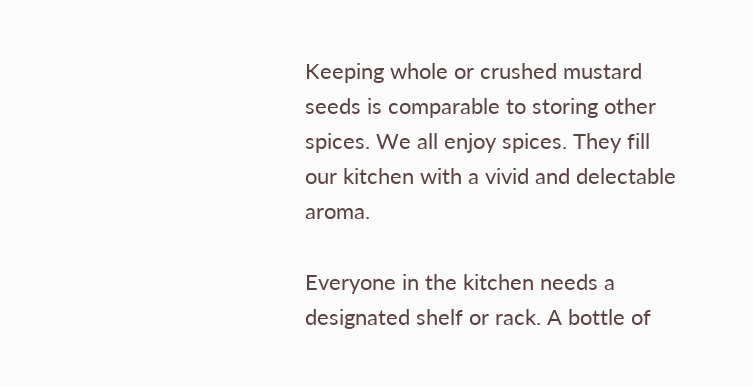Keeping whole or crushed mustard seeds is comparable to storing other spices. We all enjoy spices. They fill our kitchen with a vivid and delectable aroma.

Everyone in the kitchen needs a designated shelf or rack. A bottle of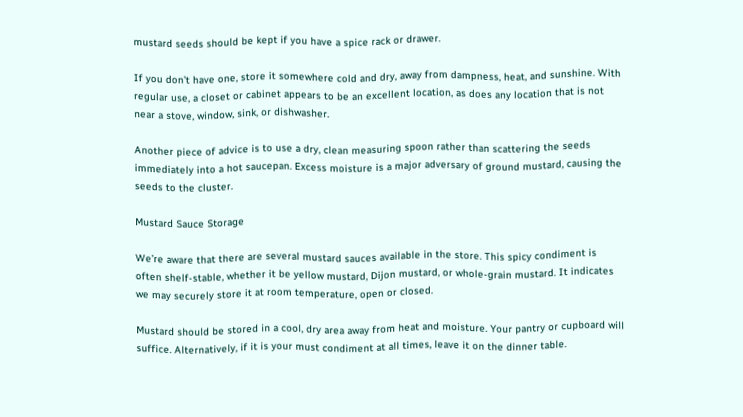mustard seeds should be kept if you have a spice rack or drawer.

If you don’t have one, store it somewhere cold and dry, away from dampness, heat, and sunshine. With regular use, a closet or cabinet appears to be an excellent location, as does any location that is not near a stove, window, sink, or dishwasher.

Another piece of advice is to use a dry, clean measuring spoon rather than scattering the seeds immediately into a hot saucepan. Excess moisture is a major adversary of ground mustard, causing the seeds to the cluster.

Mustard Sauce Storage

We’re aware that there are several mustard sauces available in the store. This spicy condiment is often shelf-stable, whether it be yellow mustard, Dijon mustard, or whole-grain mustard. It indicates we may securely store it at room temperature, open or closed.

Mustard should be stored in a cool, dry area away from heat and moisture. Your pantry or cupboard will suffice. Alternatively, if it is your must condiment at all times, leave it on the dinner table.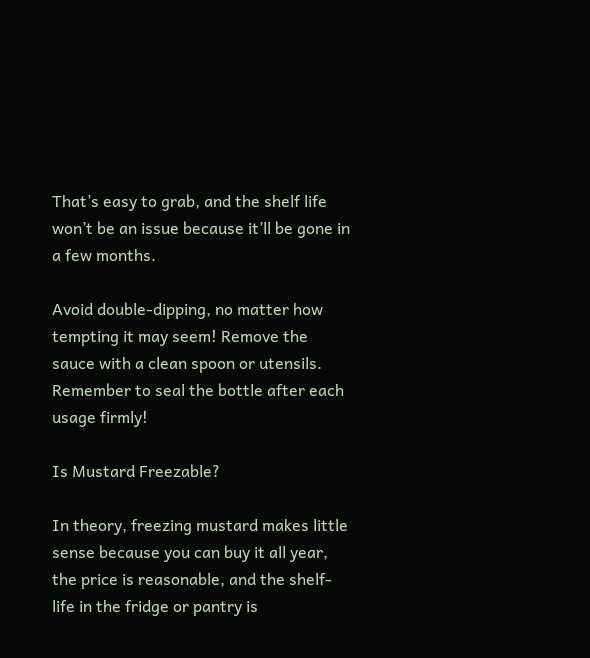That’s easy to grab, and the shelf life won’t be an issue because it’ll be gone in a few months.

Avoid double-dipping, no matter how tempting it may seem! Remove the sauce with a clean spoon or utensils. Remember to seal the bottle after each usage firmly!

Is Mustard Freezable?

In theory, freezing mustard makes little sense because you can buy it all year, the price is reasonable, and the shelf-life in the fridge or pantry is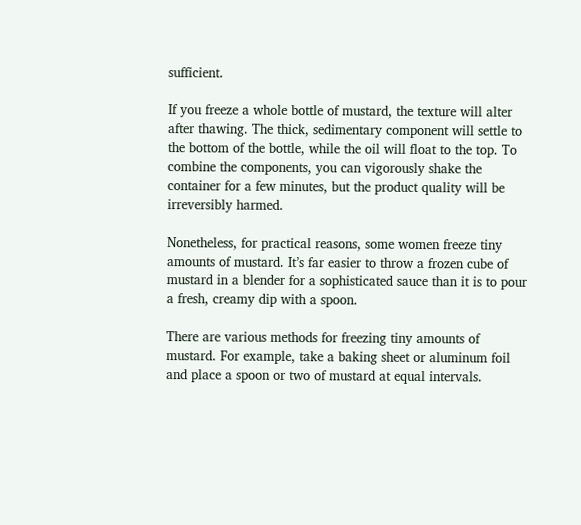sufficient.

If you freeze a whole bottle of mustard, the texture will alter after thawing. The thick, sedimentary component will settle to the bottom of the bottle, while the oil will float to the top. To combine the components, you can vigorously shake the container for a few minutes, but the product quality will be irreversibly harmed.

Nonetheless, for practical reasons, some women freeze tiny amounts of mustard. It’s far easier to throw a frozen cube of mustard in a blender for a sophisticated sauce than it is to pour a fresh, creamy dip with a spoon.

There are various methods for freezing tiny amounts of mustard. For example, take a baking sheet or aluminum foil and place a spoon or two of mustard at equal intervals.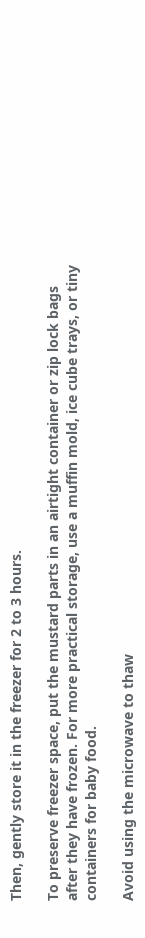Then, gently store it in the freezer for 2 to 3 hours.

To preserve freezer space, put the mustard parts in an airtight container or zip lock bags after they have frozen. For more practical storage, use a muffin mold, ice cube trays, or tiny containers for baby food.

Avoid using the microwave to thaw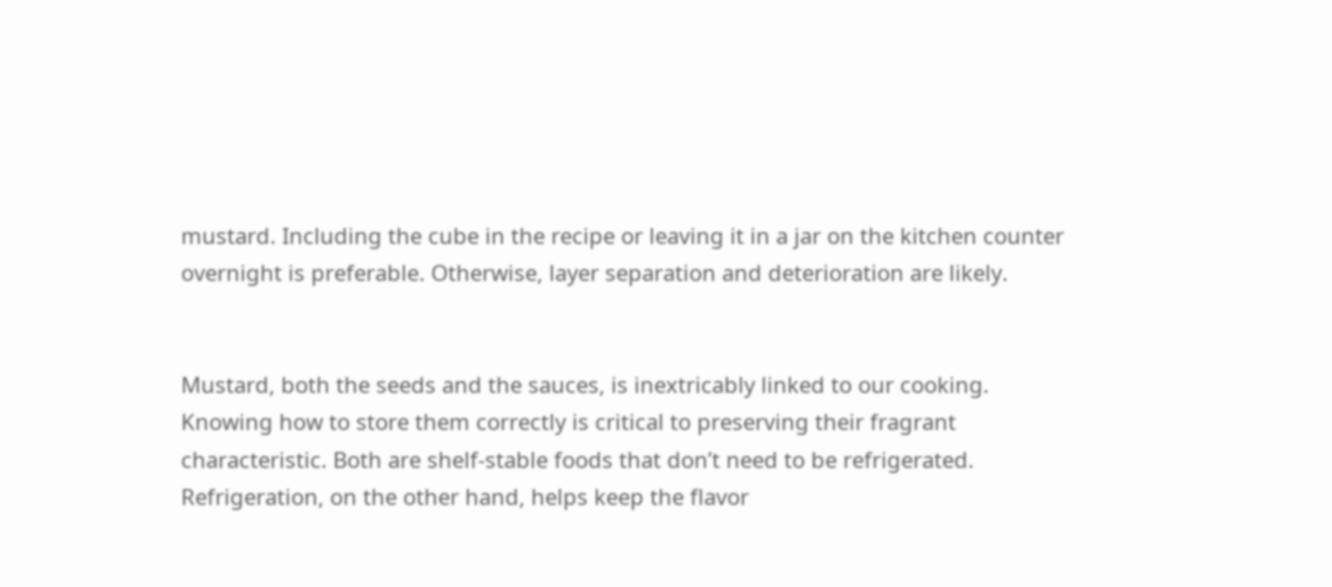mustard. Including the cube in the recipe or leaving it in a jar on the kitchen counter overnight is preferable. Otherwise, layer separation and deterioration are likely.


Mustard, both the seeds and the sauces, is inextricably linked to our cooking. Knowing how to store them correctly is critical to preserving their fragrant characteristic. Both are shelf-stable foods that don’t need to be refrigerated. Refrigeration, on the other hand, helps keep the flavor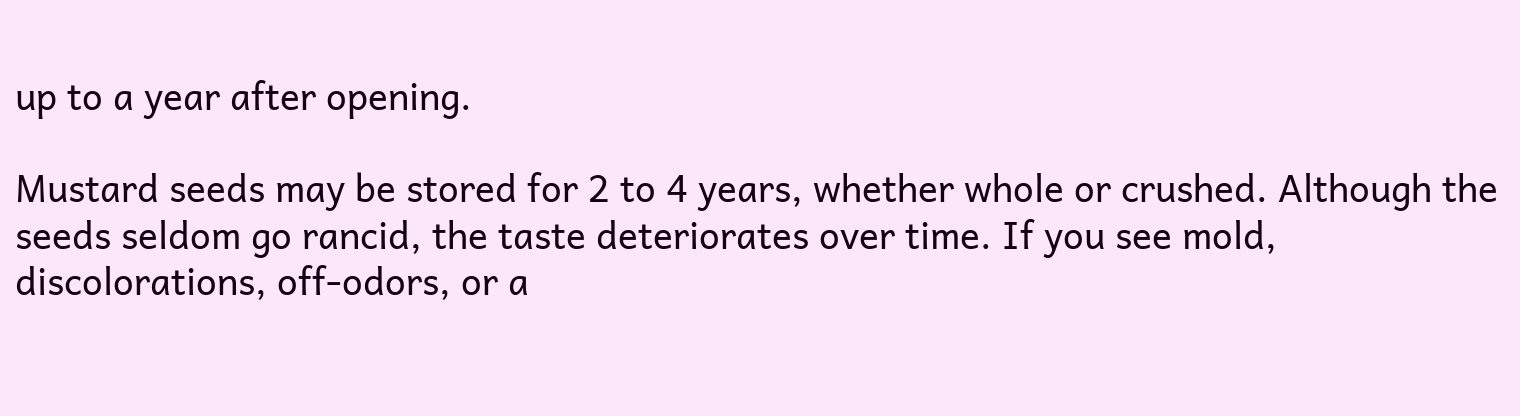up to a year after opening.

Mustard seeds may be stored for 2 to 4 years, whether whole or crushed. Although the seeds seldom go rancid, the taste deteriorates over time. If you see mold, discolorations, off-odors, or a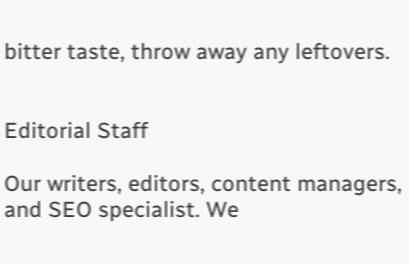bitter taste, throw away any leftovers.


Editorial Staff

Our writers, editors, content managers, and SEO specialist. We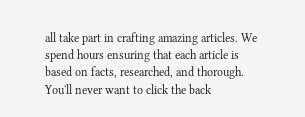all take part in crafting amazing articles. We spend hours ensuring that each article is based on facts, researched, and thorough. You'll never want to click the back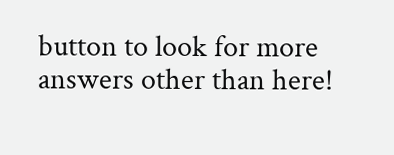button to look for more answers other than here!